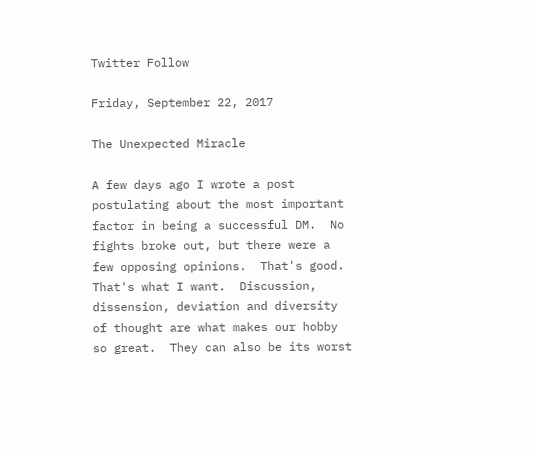Twitter Follow

Friday, September 22, 2017

The Unexpected Miracle

A few days ago I wrote a post postulating about the most important factor in being a successful DM.  No fights broke out, but there were a few opposing opinions.  That's good.  That's what I want.  Discussion, dissension, deviation and diversity of thought are what makes our hobby so great.  They can also be its worst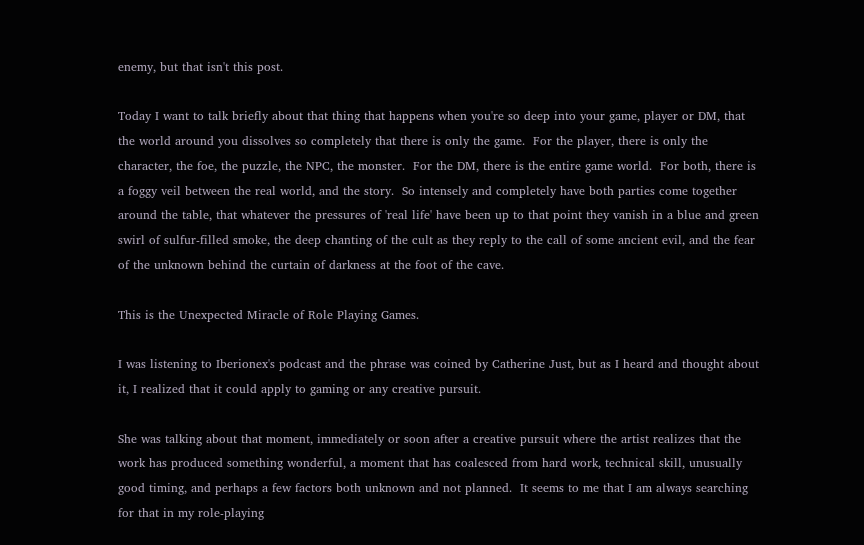enemy, but that isn't this post.

Today I want to talk briefly about that thing that happens when you're so deep into your game, player or DM, that the world around you dissolves so completely that there is only the game.  For the player, there is only the character, the foe, the puzzle, the NPC, the monster.  For the DM, there is the entire game world.  For both, there is a foggy veil between the real world, and the story.  So intensely and completely have both parties come together around the table, that whatever the pressures of 'real life' have been up to that point they vanish in a blue and green swirl of sulfur-filled smoke, the deep chanting of the cult as they reply to the call of some ancient evil, and the fear of the unknown behind the curtain of darkness at the foot of the cave.

This is the Unexpected Miracle of Role Playing Games.

I was listening to Iberionex's podcast and the phrase was coined by Catherine Just, but as I heard and thought about it, I realized that it could apply to gaming or any creative pursuit.

She was talking about that moment, immediately or soon after a creative pursuit where the artist realizes that the work has produced something wonderful, a moment that has coalesced from hard work, technical skill, unusually good timing, and perhaps a few factors both unknown and not planned.  It seems to me that I am always searching for that in my role-playing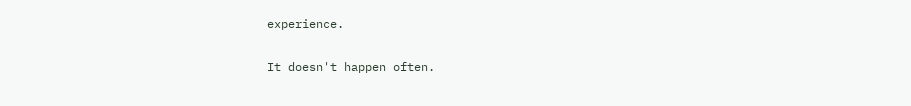experience.

It doesn't happen often.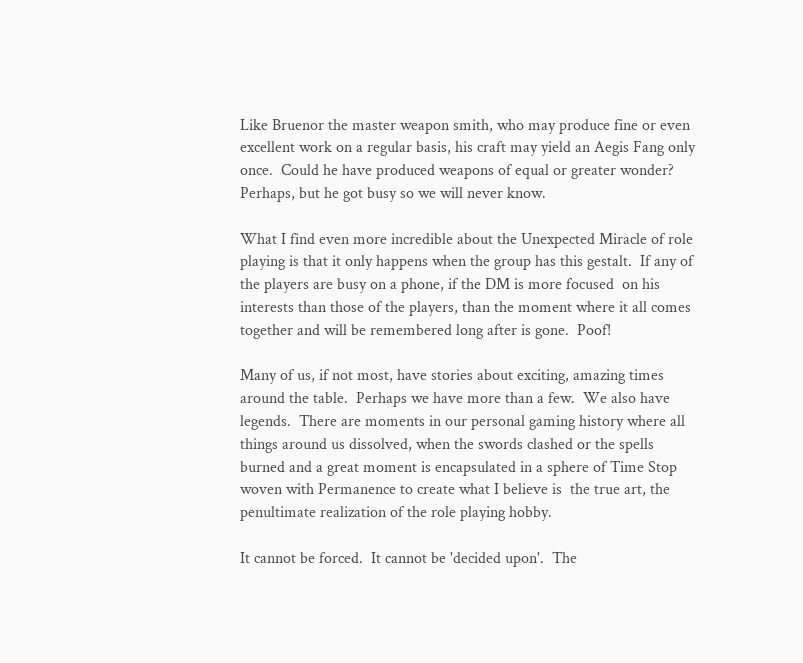Like Bruenor the master weapon smith, who may produce fine or even excellent work on a regular basis, his craft may yield an Aegis Fang only once.  Could he have produced weapons of equal or greater wonder?  Perhaps, but he got busy so we will never know.

What I find even more incredible about the Unexpected Miracle of role playing is that it only happens when the group has this gestalt.  If any of the players are busy on a phone, if the DM is more focused  on his interests than those of the players, than the moment where it all comes together and will be remembered long after is gone.  Poof!

Many of us, if not most, have stories about exciting, amazing times around the table.  Perhaps we have more than a few.  We also have legends.  There are moments in our personal gaming history where all things around us dissolved, when the swords clashed or the spells burned and a great moment is encapsulated in a sphere of Time Stop woven with Permanence to create what I believe is  the true art, the penultimate realization of the role playing hobby.

It cannot be forced.  It cannot be 'decided upon'.  The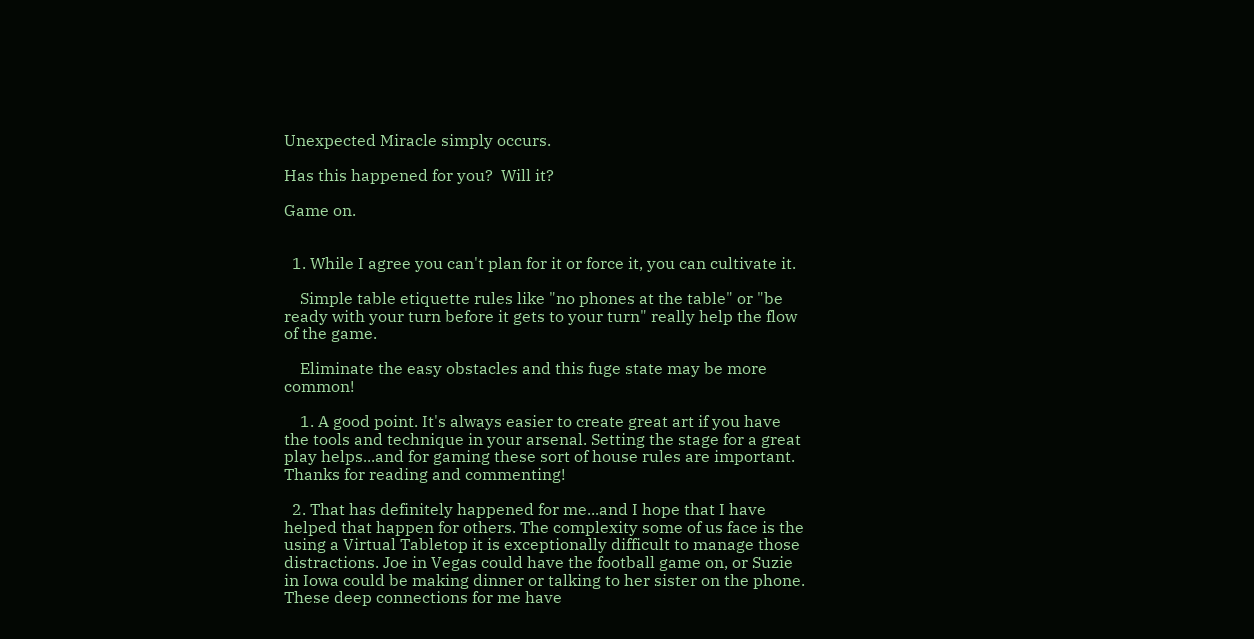Unexpected Miracle simply occurs.

Has this happened for you?  Will it?

Game on.


  1. While I agree you can't plan for it or force it, you can cultivate it.

    Simple table etiquette rules like "no phones at the table" or "be ready with your turn before it gets to your turn" really help the flow of the game.

    Eliminate the easy obstacles and this fuge state may be more common!

    1. A good point. It's always easier to create great art if you have the tools and technique in your arsenal. Setting the stage for a great play helps...and for gaming these sort of house rules are important. Thanks for reading and commenting!

  2. That has definitely happened for me...and I hope that I have helped that happen for others. The complexity some of us face is the using a Virtual Tabletop it is exceptionally difficult to manage those distractions. Joe in Vegas could have the football game on, or Suzie in Iowa could be making dinner or talking to her sister on the phone. These deep connections for me have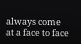always come at a face to face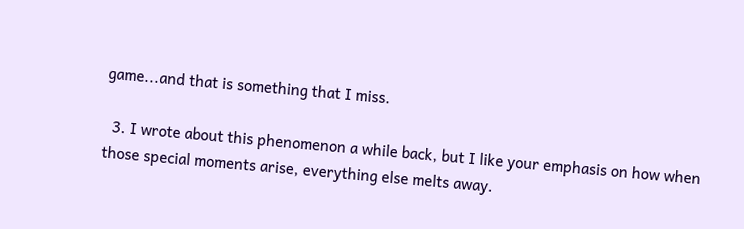game...and that is something that I miss.

  3. I wrote about this phenomenon a while back, but I like your emphasis on how when those special moments arise, everything else melts away.